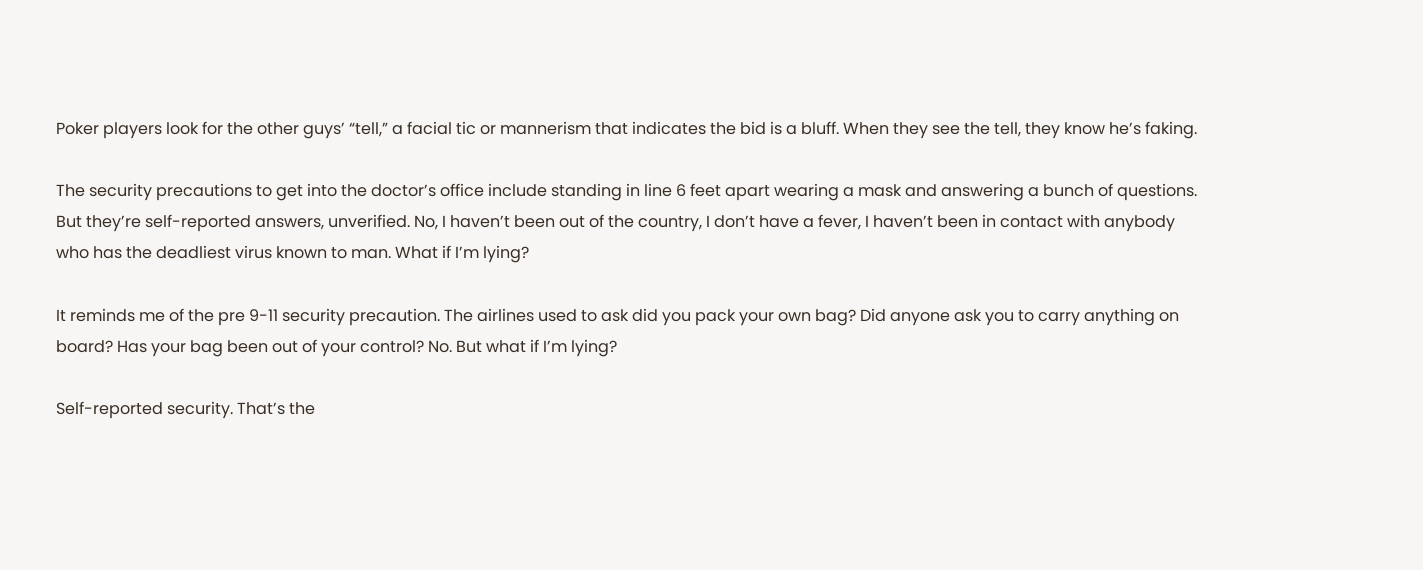Poker players look for the other guys’ “tell,” a facial tic or mannerism that indicates the bid is a bluff. When they see the tell, they know he’s faking.

The security precautions to get into the doctor’s office include standing in line 6 feet apart wearing a mask and answering a bunch of questions. But they’re self-reported answers, unverified. No, I haven’t been out of the country, I don’t have a fever, I haven’t been in contact with anybody who has the deadliest virus known to man. What if I’m lying?

It reminds me of the pre 9-11 security precaution. The airlines used to ask did you pack your own bag? Did anyone ask you to carry anything on board? Has your bag been out of your control? No. But what if I’m lying?

Self-reported security. That’s the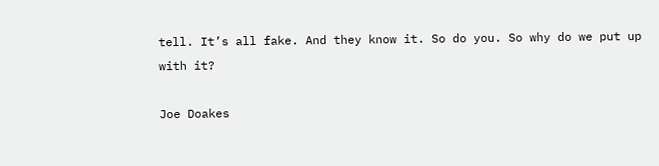tell. It’s all fake. And they know it. So do you. So why do we put up with it?

Joe Doakes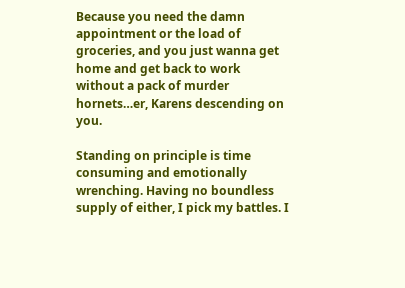Because you need the damn appointment or the load of groceries, and you just wanna get home and get back to work without a pack of murder hornets…er, Karens descending on you.

Standing on principle is time consuming and emotionally wrenching. Having no boundless supply of either, I pick my battles. I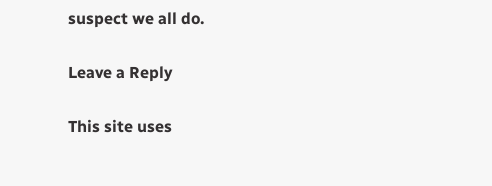suspect we all do.

Leave a Reply

This site uses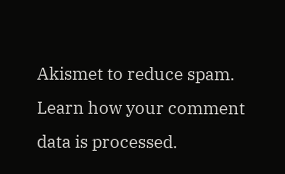Akismet to reduce spam. Learn how your comment data is processed.